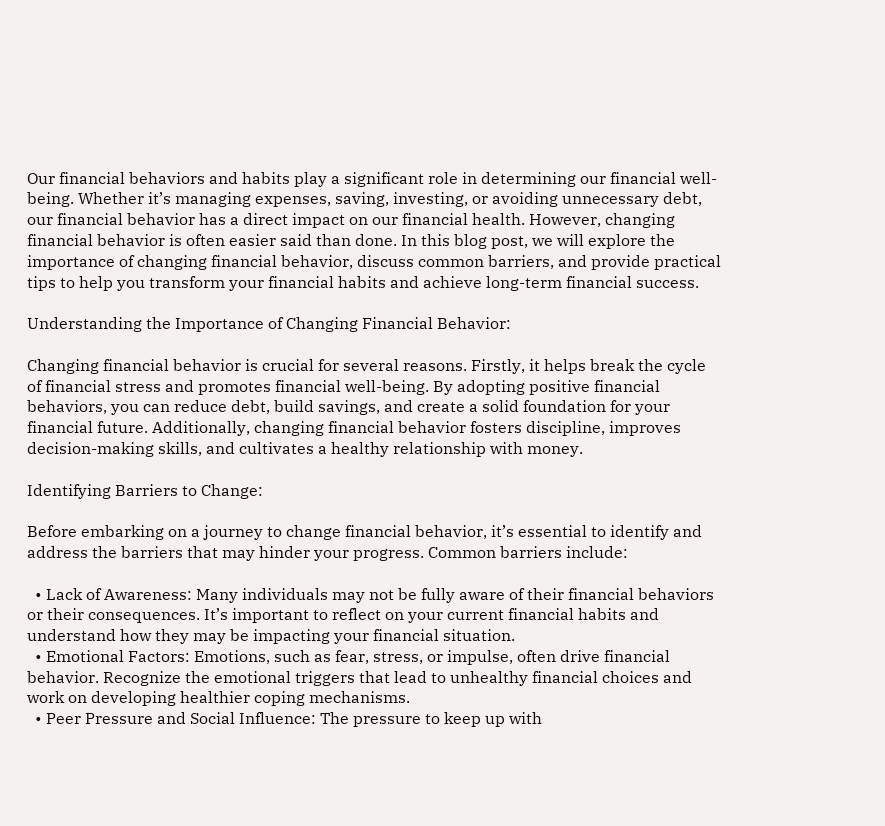Our financial behaviors and habits play a significant role in determining our financial well-being. Whether it’s managing expenses, saving, investing, or avoiding unnecessary debt, our financial behavior has a direct impact on our financial health. However, changing financial behavior is often easier said than done. In this blog post, we will explore the importance of changing financial behavior, discuss common barriers, and provide practical tips to help you transform your financial habits and achieve long-term financial success.

Understanding the Importance of Changing Financial Behavior:

Changing financial behavior is crucial for several reasons. Firstly, it helps break the cycle of financial stress and promotes financial well-being. By adopting positive financial behaviors, you can reduce debt, build savings, and create a solid foundation for your financial future. Additionally, changing financial behavior fosters discipline, improves decision-making skills, and cultivates a healthy relationship with money.

Identifying Barriers to Change:

Before embarking on a journey to change financial behavior, it’s essential to identify and address the barriers that may hinder your progress. Common barriers include:

  • Lack of Awareness: Many individuals may not be fully aware of their financial behaviors or their consequences. It’s important to reflect on your current financial habits and understand how they may be impacting your financial situation.
  • Emotional Factors: Emotions, such as fear, stress, or impulse, often drive financial behavior. Recognize the emotional triggers that lead to unhealthy financial choices and work on developing healthier coping mechanisms.
  • Peer Pressure and Social Influence: The pressure to keep up with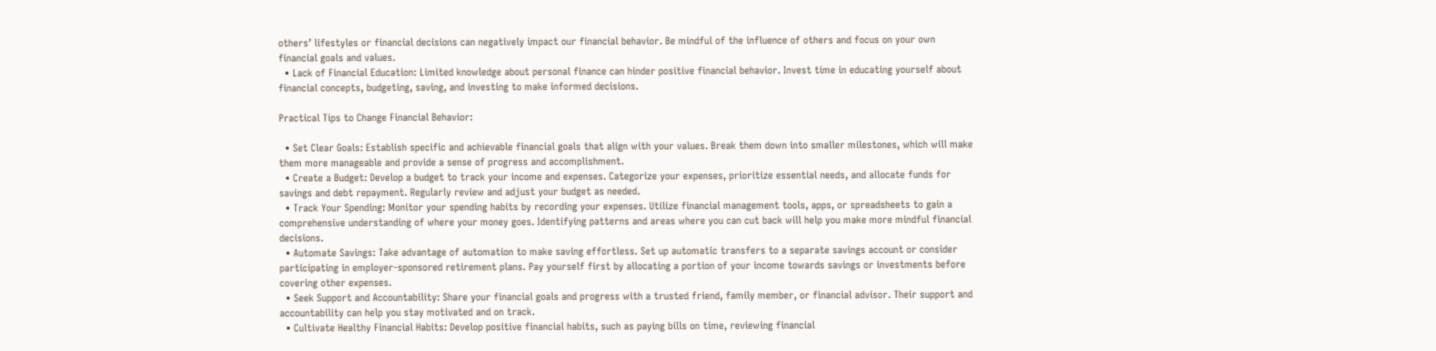others’ lifestyles or financial decisions can negatively impact our financial behavior. Be mindful of the influence of others and focus on your own financial goals and values.
  • Lack of Financial Education: Limited knowledge about personal finance can hinder positive financial behavior. Invest time in educating yourself about financial concepts, budgeting, saving, and investing to make informed decisions.

Practical Tips to Change Financial Behavior:

  • Set Clear Goals: Establish specific and achievable financial goals that align with your values. Break them down into smaller milestones, which will make them more manageable and provide a sense of progress and accomplishment.
  • Create a Budget: Develop a budget to track your income and expenses. Categorize your expenses, prioritize essential needs, and allocate funds for savings and debt repayment. Regularly review and adjust your budget as needed.
  • Track Your Spending: Monitor your spending habits by recording your expenses. Utilize financial management tools, apps, or spreadsheets to gain a comprehensive understanding of where your money goes. Identifying patterns and areas where you can cut back will help you make more mindful financial decisions.
  • Automate Savings: Take advantage of automation to make saving effortless. Set up automatic transfers to a separate savings account or consider participating in employer-sponsored retirement plans. Pay yourself first by allocating a portion of your income towards savings or investments before covering other expenses.
  • Seek Support and Accountability: Share your financial goals and progress with a trusted friend, family member, or financial advisor. Their support and accountability can help you stay motivated and on track.
  • Cultivate Healthy Financial Habits: Develop positive financial habits, such as paying bills on time, reviewing financial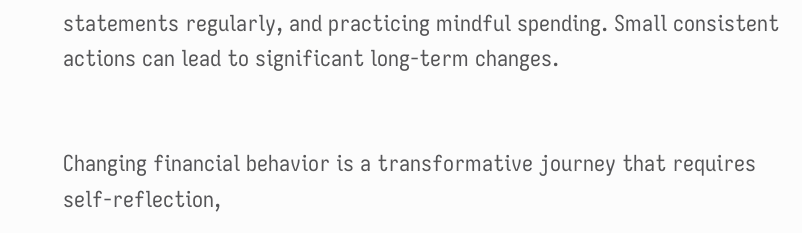statements regularly, and practicing mindful spending. Small consistent actions can lead to significant long-term changes.


Changing financial behavior is a transformative journey that requires self-reflection,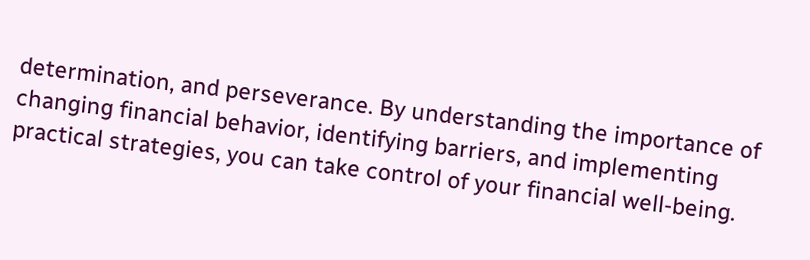determination, and perseverance. By understanding the importance of changing financial behavior, identifying barriers, and implementing practical strategies, you can take control of your financial well-being.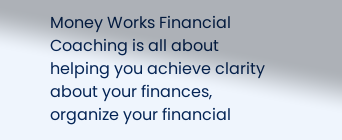Money Works Financial Coaching is all about helping you achieve clarity about your finances, organize your financial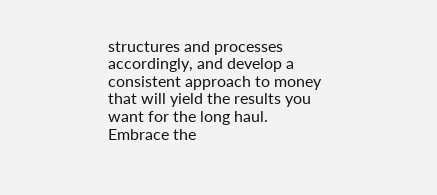structures and processes accordingly, and develop a consistent approach to money that will yield the results you want for the long haul. Embrace the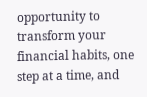opportunity to transform your financial habits, one step at a time, and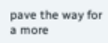pave the way for a more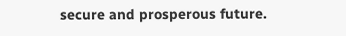secure and prosperous future.